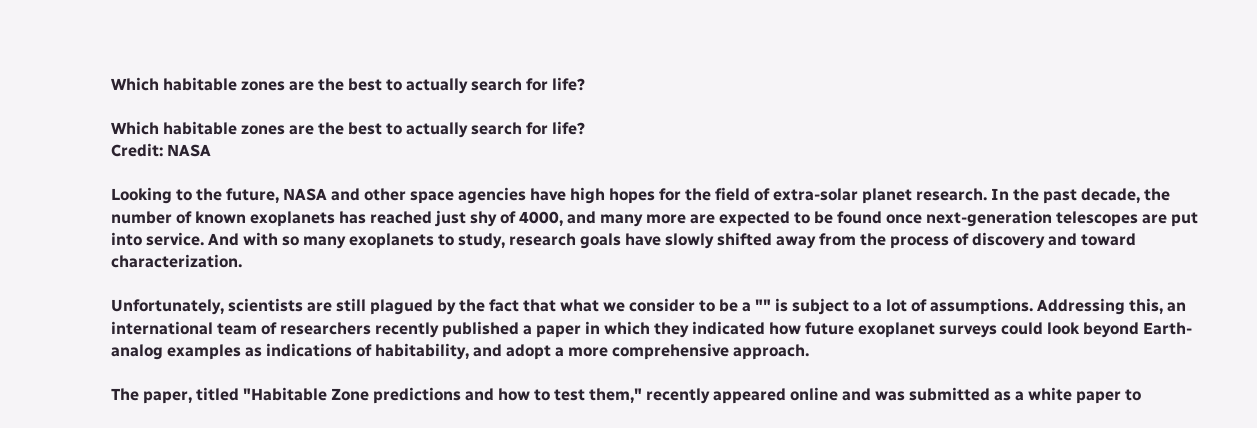Which habitable zones are the best to actually search for life?

Which habitable zones are the best to actually search for life?
Credit: NASA

Looking to the future, NASA and other space agencies have high hopes for the field of extra-solar planet research. In the past decade, the number of known exoplanets has reached just shy of 4000, and many more are expected to be found once next-generation telescopes are put into service. And with so many exoplanets to study, research goals have slowly shifted away from the process of discovery and toward characterization.

Unfortunately, scientists are still plagued by the fact that what we consider to be a "" is subject to a lot of assumptions. Addressing this, an international team of researchers recently published a paper in which they indicated how future exoplanet surveys could look beyond Earth-analog examples as indications of habitability, and adopt a more comprehensive approach.

The paper, titled "Habitable Zone predictions and how to test them," recently appeared online and was submitted as a white paper to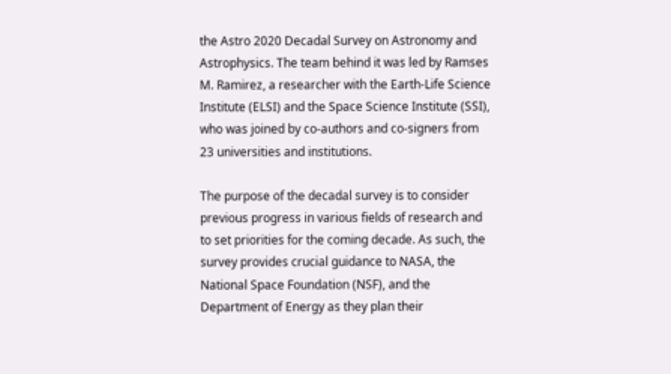the Astro 2020 Decadal Survey on Astronomy and Astrophysics. The team behind it was led by Ramses M. Ramirez, a researcher with the Earth-Life Science Institute (ELSI) and the Space Science Institute (SSI), who was joined by co-authors and co-signers from 23 universities and institutions.

The purpose of the decadal survey is to consider previous progress in various fields of research and to set priorities for the coming decade. As such, the survey provides crucial guidance to NASA, the National Space Foundation (NSF), and the Department of Energy as they plan their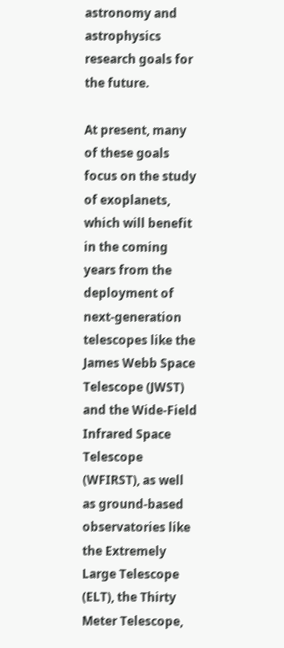astronomy and astrophysics research goals for the future.

At present, many of these goals focus on the study of exoplanets, which will benefit in the coming years from the deployment of next-generation telescopes like the James Webb Space Telescope (JWST) and the Wide-Field Infrared Space Telescope (WFIRST), as well as ground-based observatories like the Extremely Large Telescope (ELT), the Thirty Meter Telescope,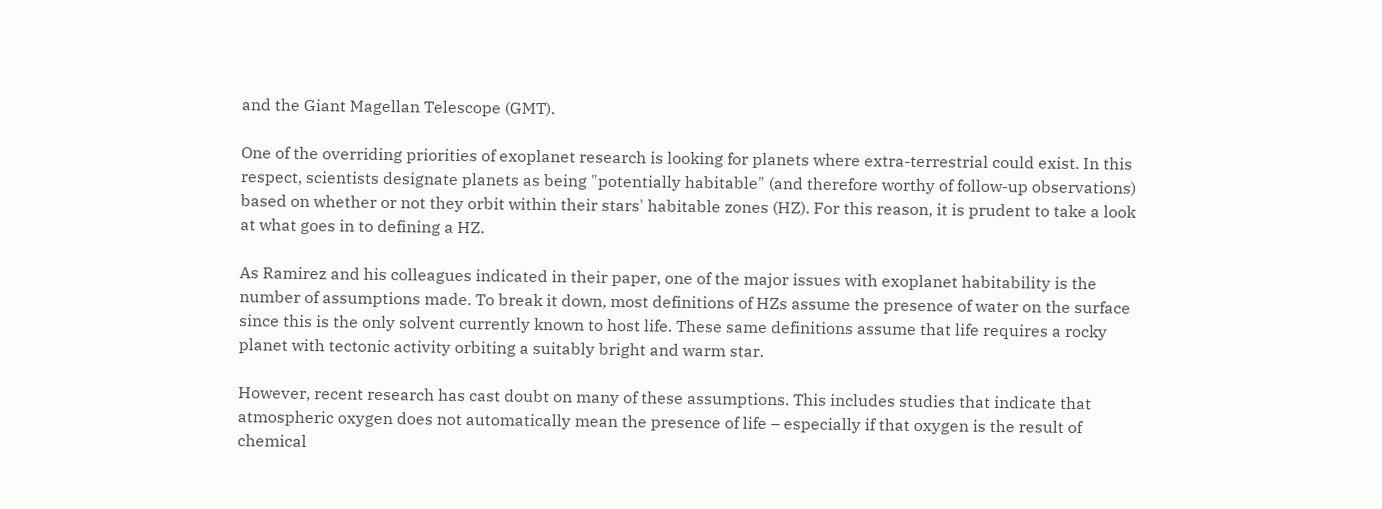and the Giant Magellan Telescope (GMT).

One of the overriding priorities of exoplanet research is looking for planets where extra-terrestrial could exist. In this respect, scientists designate planets as being "potentially habitable" (and therefore worthy of follow-up observations) based on whether or not they orbit within their stars' habitable zones (HZ). For this reason, it is prudent to take a look at what goes in to defining a HZ.

As Ramirez and his colleagues indicated in their paper, one of the major issues with exoplanet habitability is the number of assumptions made. To break it down, most definitions of HZs assume the presence of water on the surface since this is the only solvent currently known to host life. These same definitions assume that life requires a rocky planet with tectonic activity orbiting a suitably bright and warm star.

However, recent research has cast doubt on many of these assumptions. This includes studies that indicate that atmospheric oxygen does not automatically mean the presence of life – especially if that oxygen is the result of chemical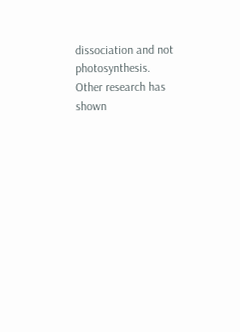dissociation and not photosynthesis. Other research has shown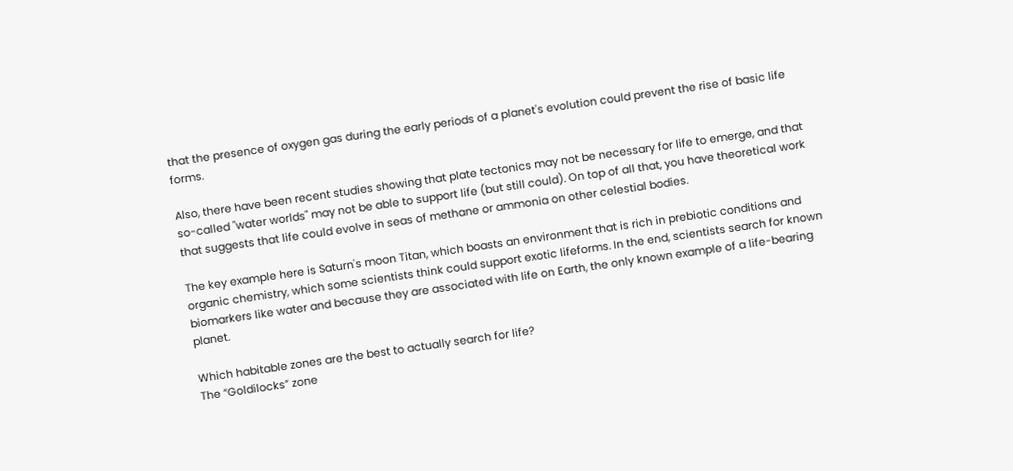that the presence of oxygen gas during the early periods of a planet's evolution could prevent the rise of basic life forms.

Also, there have been recent studies showing that plate tectonics may not be necessary for life to emerge, and that so-called "water worlds" may not be able to support life (but still could). On top of all that, you have theoretical work that suggests that life could evolve in seas of methane or ammonia on other celestial bodies.

The key example here is Saturn's moon Titan, which boasts an environment that is rich in prebiotic conditions and organic chemistry, which some scientists think could support exotic lifeforms. In the end, scientists search for known biomarkers like water and because they are associated with life on Earth, the only known example of a life-bearing planet.

Which habitable zones are the best to actually search for life?
The “Goldilocks” zone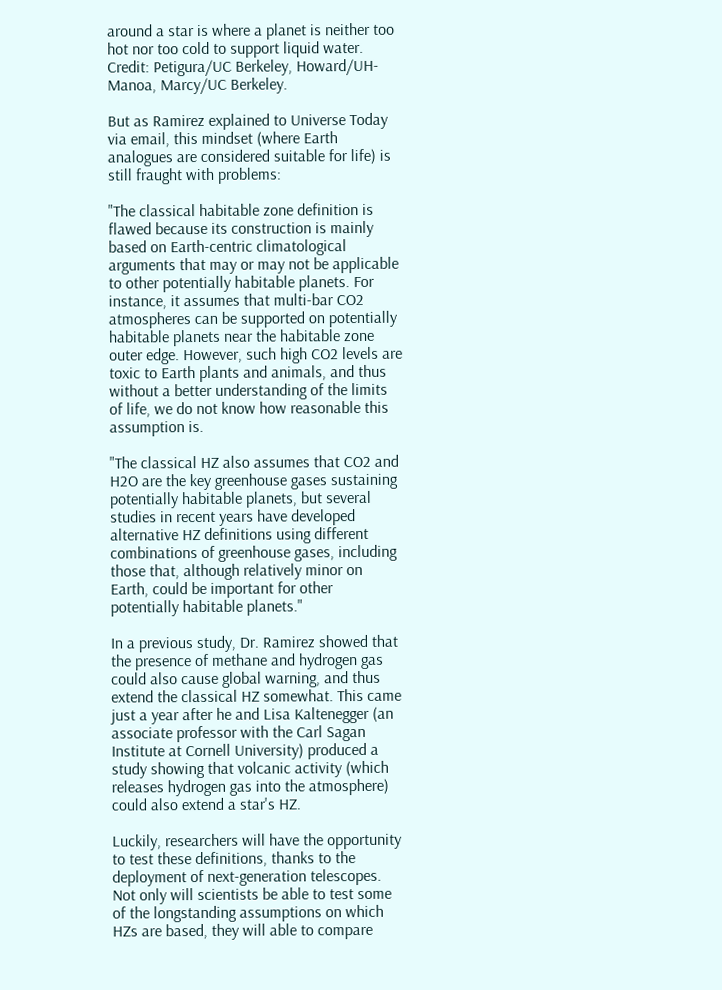around a star is where a planet is neither too hot nor too cold to support liquid water. Credit: Petigura/UC Berkeley, Howard/UH-Manoa, Marcy/UC Berkeley.

But as Ramirez explained to Universe Today via email, this mindset (where Earth analogues are considered suitable for life) is still fraught with problems:

"The classical habitable zone definition is flawed because its construction is mainly based on Earth-centric climatological arguments that may or may not be applicable to other potentially habitable planets. For instance, it assumes that multi-bar CO2 atmospheres can be supported on potentially habitable planets near the habitable zone outer edge. However, such high CO2 levels are toxic to Earth plants and animals, and thus without a better understanding of the limits of life, we do not know how reasonable this assumption is.

"The classical HZ also assumes that CO2 and H2O are the key greenhouse gases sustaining potentially habitable planets, but several studies in recent years have developed alternative HZ definitions using different combinations of greenhouse gases, including those that, although relatively minor on Earth, could be important for other potentially habitable planets."

In a previous study, Dr. Ramirez showed that the presence of methane and hydrogen gas could also cause global warning, and thus extend the classical HZ somewhat. This came just a year after he and Lisa Kaltenegger (an associate professor with the Carl Sagan Institute at Cornell University) produced a study showing that volcanic activity (which releases hydrogen gas into the atmosphere) could also extend a star's HZ.

Luckily, researchers will have the opportunity to test these definitions, thanks to the deployment of next-generation telescopes. Not only will scientists be able to test some of the longstanding assumptions on which HZs are based, they will able to compare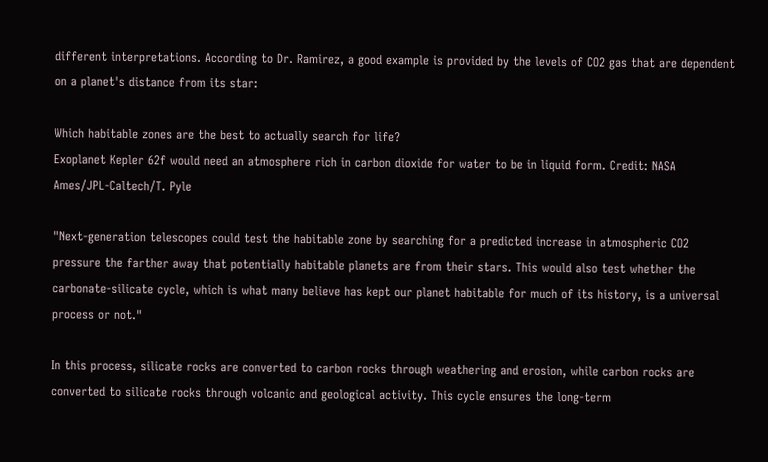different interpretations. According to Dr. Ramirez, a good example is provided by the levels of CO2 gas that are dependent on a planet's distance from its star:

Which habitable zones are the best to actually search for life?
Exoplanet Kepler 62f would need an atmosphere rich in carbon dioxide for water to be in liquid form. Credit: NASA Ames/JPL-Caltech/T. Pyle

"Next-generation telescopes could test the habitable zone by searching for a predicted increase in atmospheric CO2 pressure the farther away that potentially habitable planets are from their stars. This would also test whether the carbonate-silicate cycle, which is what many believe has kept our planet habitable for much of its history, is a universal process or not."

In this process, silicate rocks are converted to carbon rocks through weathering and erosion, while carbon rocks are converted to silicate rocks through volcanic and geological activity. This cycle ensures the long-term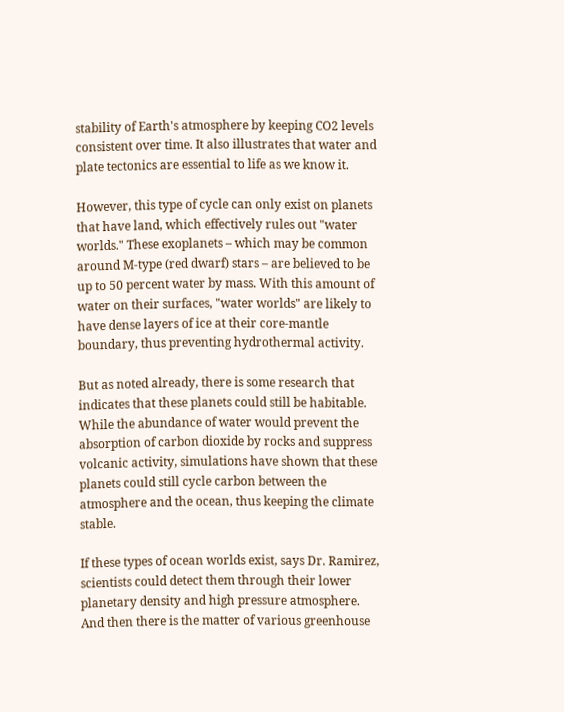stability of Earth's atmosphere by keeping CO2 levels consistent over time. It also illustrates that water and plate tectonics are essential to life as we know it.

However, this type of cycle can only exist on planets that have land, which effectively rules out "water worlds." These exoplanets – which may be common around M-type (red dwarf) stars – are believed to be up to 50 percent water by mass. With this amount of water on their surfaces, "water worlds" are likely to have dense layers of ice at their core-mantle boundary, thus preventing hydrothermal activity.

But as noted already, there is some research that indicates that these planets could still be habitable. While the abundance of water would prevent the absorption of carbon dioxide by rocks and suppress volcanic activity, simulations have shown that these planets could still cycle carbon between the atmosphere and the ocean, thus keeping the climate stable.

If these types of ocean worlds exist, says Dr. Ramirez, scientists could detect them through their lower planetary density and high pressure atmosphere. And then there is the matter of various greenhouse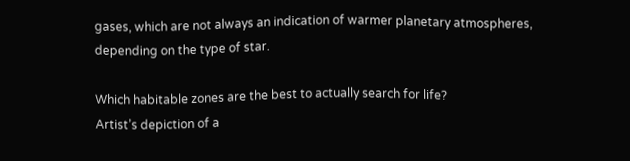gases, which are not always an indication of warmer planetary atmospheres, depending on the type of star.

Which habitable zones are the best to actually search for life?
Artist’s depiction of a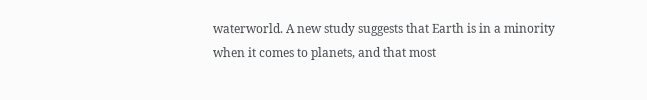waterworld. A new study suggests that Earth is in a minority when it comes to planets, and that most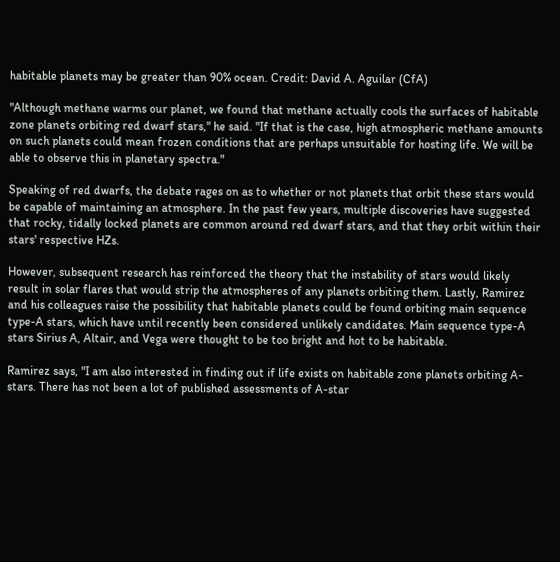habitable planets may be greater than 90% ocean. Credit: David A. Aguilar (CfA)

"Although methane warms our planet, we found that methane actually cools the surfaces of habitable zone planets orbiting red dwarf stars," he said. "If that is the case, high atmospheric methane amounts on such planets could mean frozen conditions that are perhaps unsuitable for hosting life. We will be able to observe this in planetary spectra."

Speaking of red dwarfs, the debate rages on as to whether or not planets that orbit these stars would be capable of maintaining an atmosphere. In the past few years, multiple discoveries have suggested that rocky, tidally locked planets are common around red dwarf stars, and that they orbit within their stars' respective HZs.

However, subsequent research has reinforced the theory that the instability of stars would likely result in solar flares that would strip the atmospheres of any planets orbiting them. Lastly, Ramirez and his colleagues raise the possibility that habitable planets could be found orbiting main sequence type-A stars, which have until recently been considered unlikely candidates. Main sequence type-A stars Sirius A, Altair, and Vega were thought to be too bright and hot to be habitable.

Ramirez says, "I am also interested in finding out if life exists on habitable zone planets orbiting A-stars. There has not been a lot of published assessments of A-star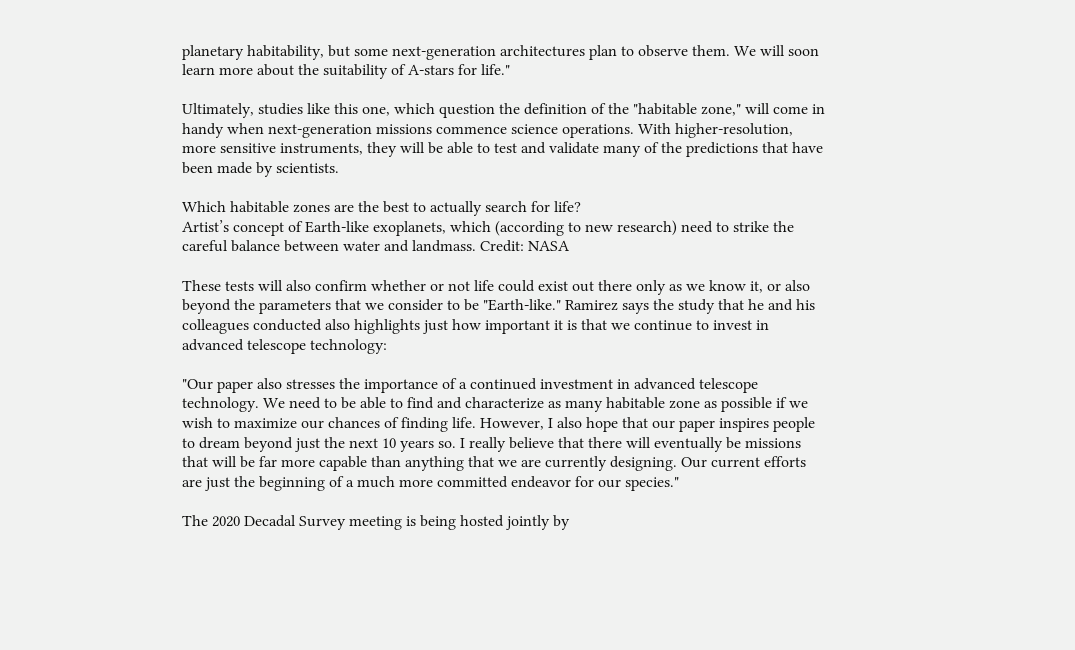planetary habitability, but some next-generation architectures plan to observe them. We will soon learn more about the suitability of A-stars for life."

Ultimately, studies like this one, which question the definition of the "habitable zone," will come in handy when next-generation missions commence science operations. With higher-resolution, more sensitive instruments, they will be able to test and validate many of the predictions that have been made by scientists.

Which habitable zones are the best to actually search for life?
Artist’s concept of Earth-like exoplanets, which (according to new research) need to strike the careful balance between water and landmass. Credit: NASA

These tests will also confirm whether or not life could exist out there only as we know it, or also beyond the parameters that we consider to be "Earth-like." Ramirez says the study that he and his colleagues conducted also highlights just how important it is that we continue to invest in advanced telescope technology:

"Our paper also stresses the importance of a continued investment in advanced telescope technology. We need to be able to find and characterize as many habitable zone as possible if we wish to maximize our chances of finding life. However, I also hope that our paper inspires people to dream beyond just the next 10 years so. I really believe that there will eventually be missions that will be far more capable than anything that we are currently designing. Our current efforts are just the beginning of a much more committed endeavor for our species."

The 2020 Decadal Survey meeting is being hosted jointly by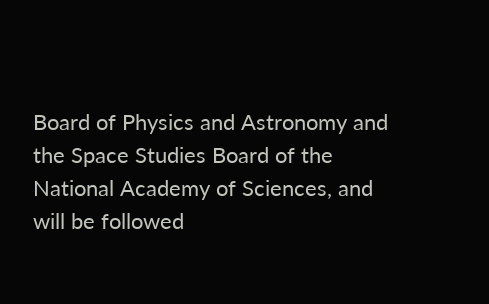Board of Physics and Astronomy and the Space Studies Board of the National Academy of Sciences, and will be followed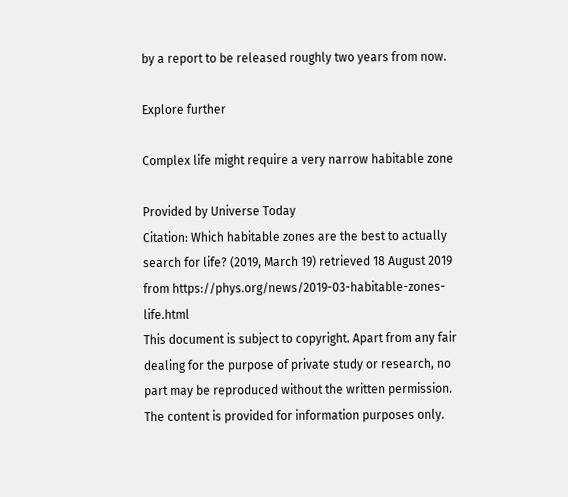by a report to be released roughly two years from now.

Explore further

Complex life might require a very narrow habitable zone

Provided by Universe Today
Citation: Which habitable zones are the best to actually search for life? (2019, March 19) retrieved 18 August 2019 from https://phys.org/news/2019-03-habitable-zones-life.html
This document is subject to copyright. Apart from any fair dealing for the purpose of private study or research, no part may be reproduced without the written permission. The content is provided for information purposes only.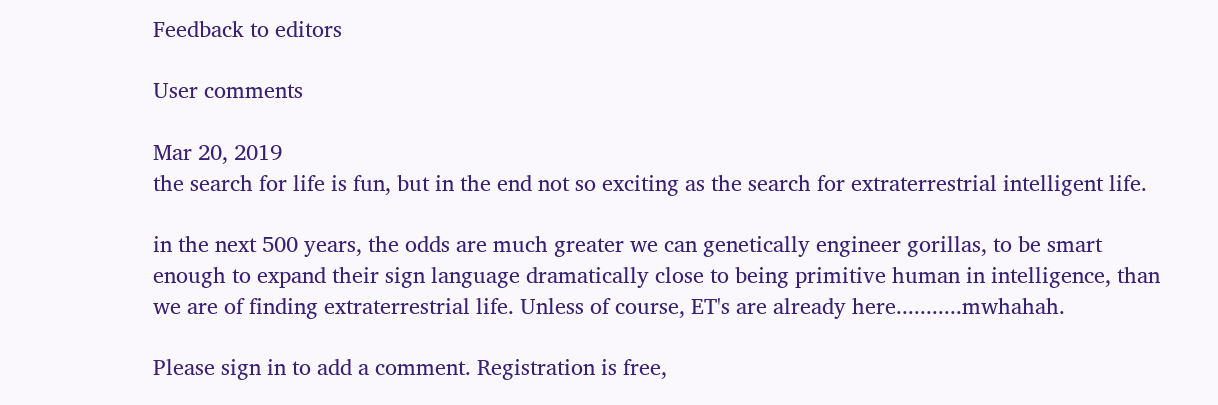Feedback to editors

User comments

Mar 20, 2019
the search for life is fun, but in the end not so exciting as the search for extraterrestrial intelligent life.

in the next 500 years, the odds are much greater we can genetically engineer gorillas, to be smart enough to expand their sign language dramatically close to being primitive human in intelligence, than we are of finding extraterrestrial life. Unless of course, ET's are already here...........mwhahah.

Please sign in to add a comment. Registration is free,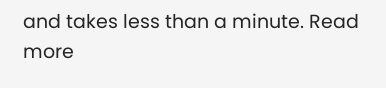and takes less than a minute. Read more